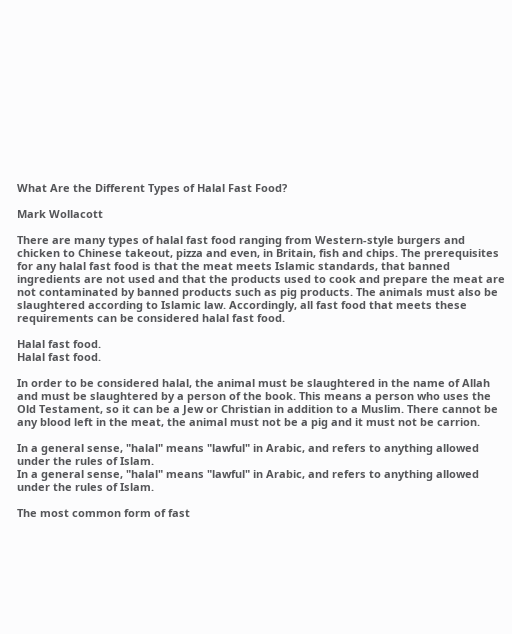What Are the Different Types of Halal Fast Food?

Mark Wollacott

There are many types of halal fast food ranging from Western-style burgers and chicken to Chinese takeout, pizza and even, in Britain, fish and chips. The prerequisites for any halal fast food is that the meat meets Islamic standards, that banned ingredients are not used and that the products used to cook and prepare the meat are not contaminated by banned products such as pig products. The animals must also be slaughtered according to Islamic law. Accordingly, all fast food that meets these requirements can be considered halal fast food.

Halal fast food.
Halal fast food.

In order to be considered halal, the animal must be slaughtered in the name of Allah and must be slaughtered by a person of the book. This means a person who uses the Old Testament, so it can be a Jew or Christian in addition to a Muslim. There cannot be any blood left in the meat, the animal must not be a pig and it must not be carrion.

In a general sense, "halal" means "lawful" in Arabic, and refers to anything allowed under the rules of Islam.
In a general sense, "halal" means "lawful" in Arabic, and refers to anything allowed under the rules of Islam.

The most common form of fast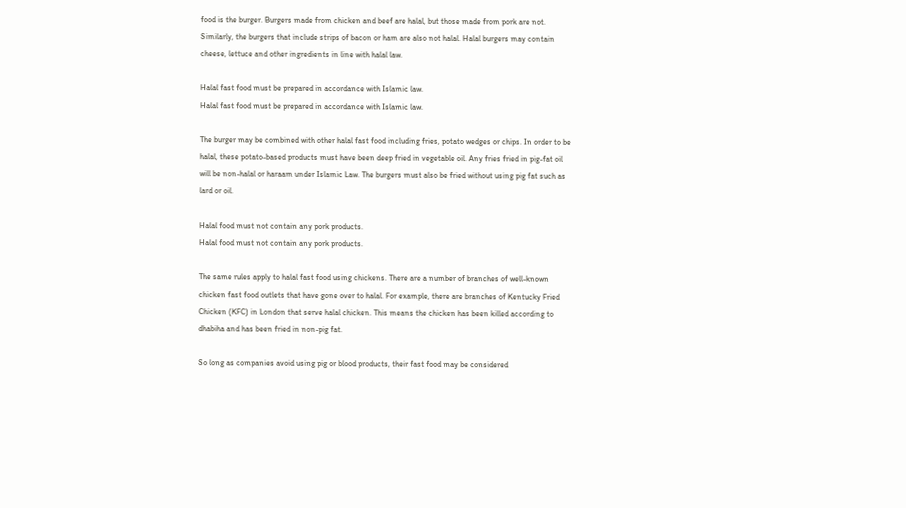food is the burger. Burgers made from chicken and beef are halal, but those made from pork are not. Similarly, the burgers that include strips of bacon or ham are also not halal. Halal burgers may contain cheese, lettuce and other ingredients in line with halal law.

Halal fast food must be prepared in accordance with Islamic law.
Halal fast food must be prepared in accordance with Islamic law.

The burger may be combined with other halal fast food including fries, potato wedges or chips. In order to be halal, these potato-based products must have been deep fried in vegetable oil. Any fries fried in pig-fat oil will be non-halal or haraam under Islamic Law. The burgers must also be fried without using pig fat such as lard or oil.

Halal food must not contain any pork products.
Halal food must not contain any pork products.

The same rules apply to halal fast food using chickens. There are a number of branches of well-known chicken fast food outlets that have gone over to halal. For example, there are branches of Kentucky Fried Chicken (KFC) in London that serve halal chicken. This means the chicken has been killed according to dhabiha and has been fried in non-pig fat.

So long as companies avoid using pig or blood products, their fast food may be considered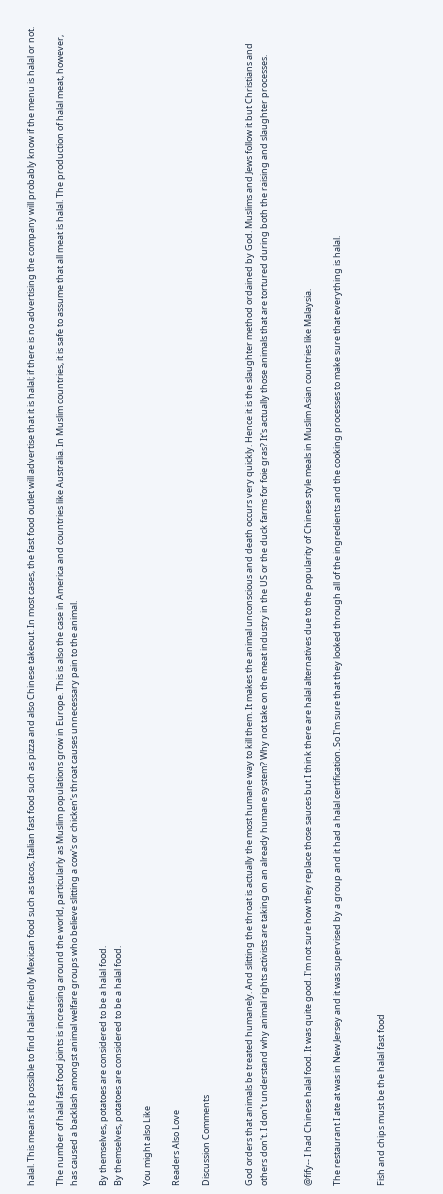halal. This means it is possible to find halal-friendly Mexican food such as tacos, Italian fast food such as pizza and also Chinese takeout. In most cases, the fast food outlet will advertise that it is halal; if there is no advertising the company will probably know if the menu is halal or not.

The number of halal fast food joints is increasing around the world, particularly as Muslim populations grow in Europe. This is also the case in America and countries like Australia. In Muslim countries, it is safe to assume that all meat is halal. The production of halal meat, however, has caused a backlash amongst animal welfare groups who believe slitting a cow's or chicken’s throat causes unnecessary pain to the animal.

By themselves, potatoes are considered to be a halal food.
By themselves, potatoes are considered to be a halal food.

You might also Like

Readers Also Love

Discussion Comments


God orders that animals be treated humanely. And slitting the throat is actually the most humane way to kill them. It makes the animal unconscious and death occurs very quickly. Hence it is the slaughter method ordained by God. Muslims and Jews follow it but Christians and others don't. I don't understand why animal rights activists are taking on an already humane system? Why not take on the meat industry in the US or the duck farms for foie gras? It's actually those animals that are tortured during both the raising and slaughter processes.


@fify-- I had Chinese halal food. It was quite good. I'm not sure how they replace those sauces but I think there are halal alternatives due to the popularity of Chinese style meals in Muslim Asian countries like Malaysia.

The restaurant I ate at was in New Jersey and it was supervised by a group and it had a halal certification. So I'm sure that they looked through all of the ingredients and the cooking processes to make sure that everything is halal.


Fish and chips must be the halal fast food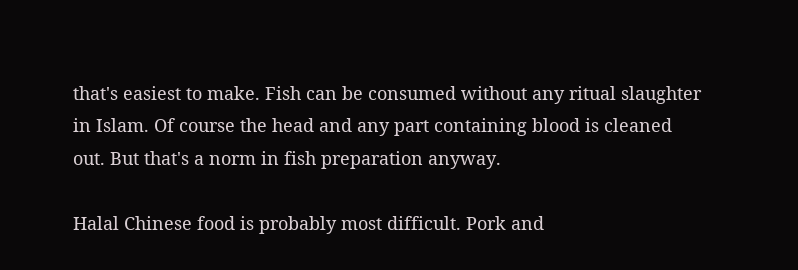that's easiest to make. Fish can be consumed without any ritual slaughter in Islam. Of course the head and any part containing blood is cleaned out. But that's a norm in fish preparation anyway.

Halal Chinese food is probably most difficult. Pork and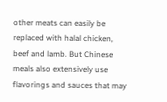other meats can easily be replaced with halal chicken, beef and lamb. But Chinese meals also extensively use flavorings and sauces that may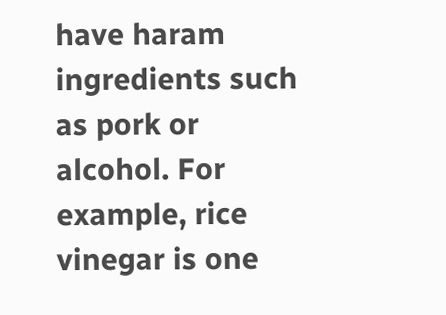have haram ingredients such as pork or alcohol. For example, rice vinegar is one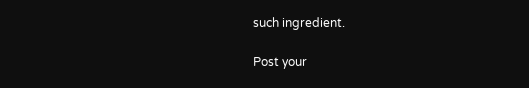such ingredient.

Post your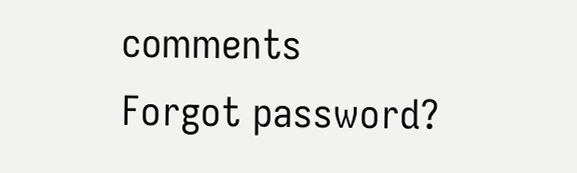comments
Forgot password?